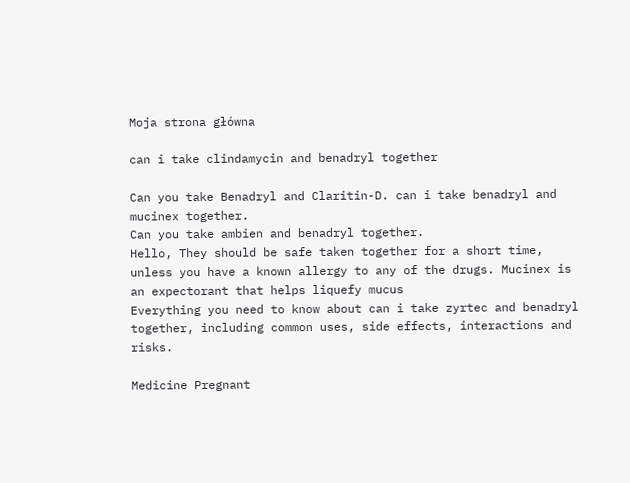Moja strona główna

can i take clindamycin and benadryl together

Can you take Benadryl and Claritin-D. can i take benadryl and mucinex together.
Can you take ambien and benadryl together.
Hello, They should be safe taken together for a short time, unless you have a known allergy to any of the drugs. Mucinex is an expectorant that helps liquefy mucus
Everything you need to know about can i take zyrtec and benadryl together, including common uses, side effects, interactions and risks.

Medicine Pregnant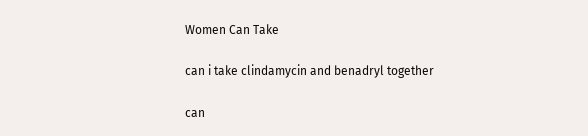Women Can Take

can i take clindamycin and benadryl together

can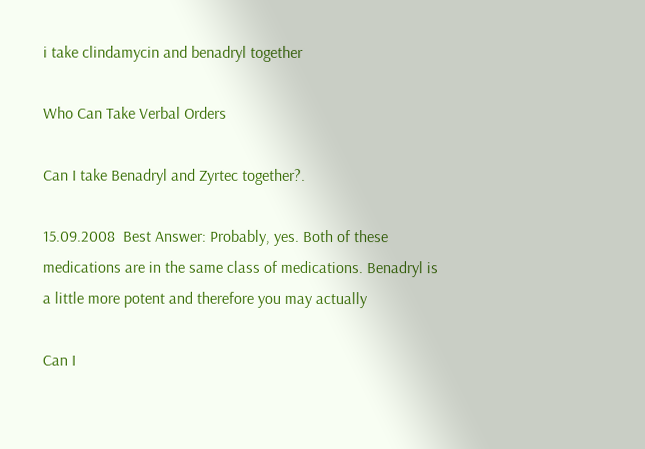i take clindamycin and benadryl together

Who Can Take Verbal Orders

Can I take Benadryl and Zyrtec together?.

15.09.2008  Best Answer: Probably, yes. Both of these medications are in the same class of medications. Benadryl is a little more potent and therefore you may actually

Can I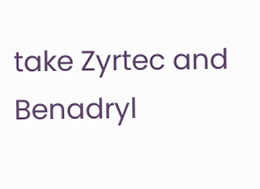take Zyrtec and Benadryl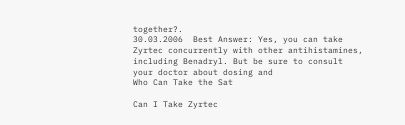together?.
30.03.2006  Best Answer: Yes, you can take Zyrtec concurrently with other antihistamines, including Benadryl. But be sure to consult your doctor about dosing and
Who Can Take the Sat

Can I Take Zyrtec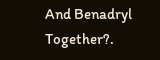And Benadryl Together?.